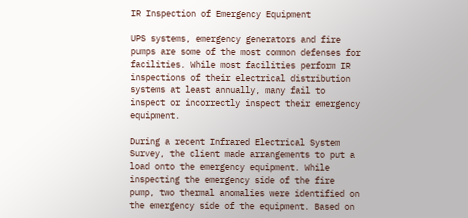IR Inspection of Emergency Equipment

UPS systems, emergency generators and fire pumps are some of the most common defenses for facilities. While most facilities perform IR inspections of their electrical distribution systems at least annually, many fail to inspect or incorrectly inspect their emergency equipment.

During a recent Infrared Electrical System Survey, the client made arrangements to put a load onto the emergency equipment. While inspecting the emergency side of the fire pump, two thermal anomalies were identified on the emergency side of the equipment. Based on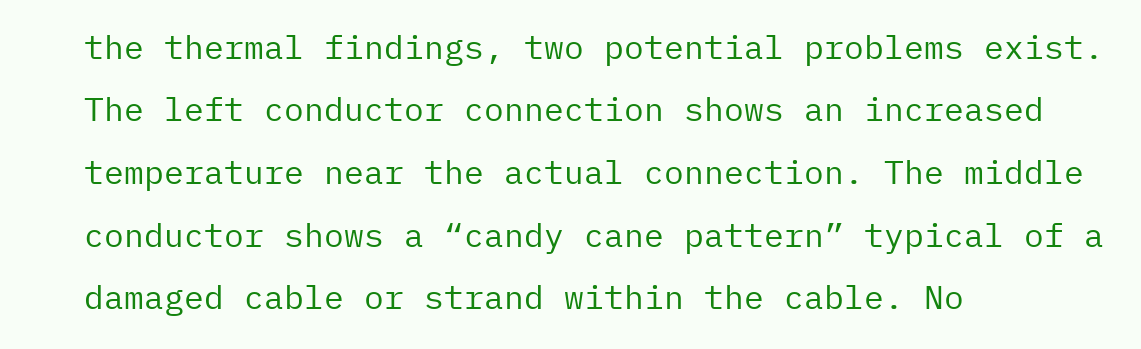the thermal findings, two potential problems exist. The left conductor connection shows an increased temperature near the actual connection. The middle conductor shows a “candy cane pattern” typical of a damaged cable or strand within the cable. No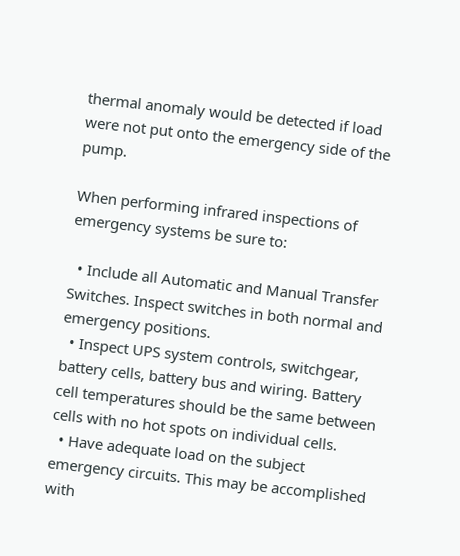thermal anomaly would be detected if load were not put onto the emergency side of the pump.

When performing infrared inspections of emergency systems be sure to:

  • Include all Automatic and Manual Transfer Switches. Inspect switches in both normal and emergency positions.
  • Inspect UPS system controls, switchgear, battery cells, battery bus and wiring. Battery cell temperatures should be the same between cells with no hot spots on individual cells.
  • Have adequate load on the subject emergency circuits. This may be accomplished with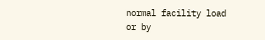normal facility load or by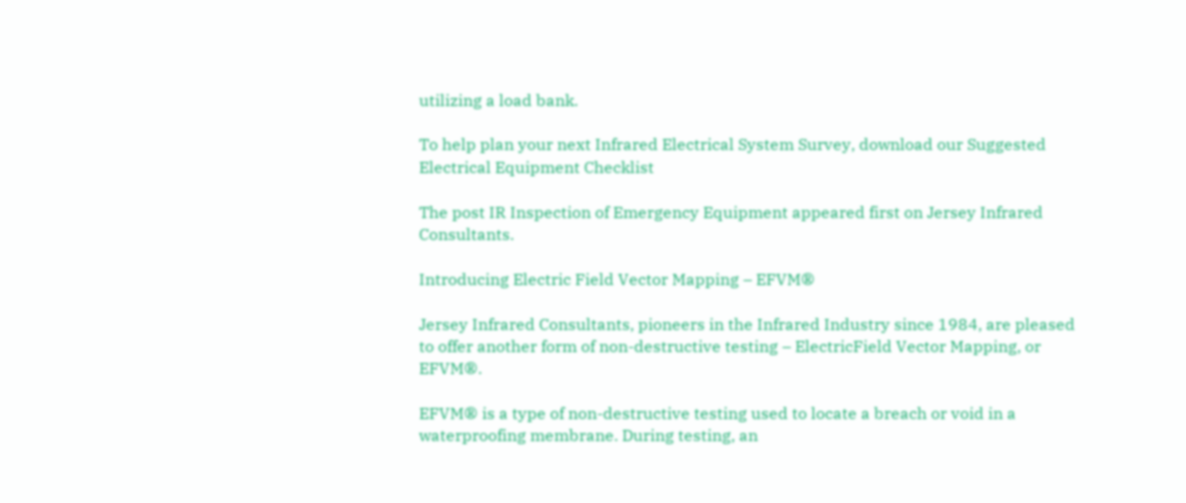utilizing a load bank.

To help plan your next Infrared Electrical System Survey, download our Suggested Electrical Equipment Checklist

The post IR Inspection of Emergency Equipment appeared first on Jersey Infrared Consultants.

Introducing Electric Field Vector Mapping – EFVM®

Jersey Infrared Consultants, pioneers in the Infrared Industry since 1984, are pleased to offer another form of non-destructive testing – ElectricField Vector Mapping, or EFVM®.

EFVM® is a type of non-destructive testing used to locate a breach or void in a waterproofing membrane. During testing, an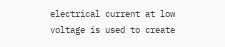electrical current at low voltage is used to create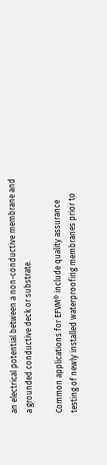an electrical potential between a non-conductive membrane and a grounded conductive deck or substrate.

Common applications for EFVM® include quality assurance testing of newly installed waterproofing membranes prior to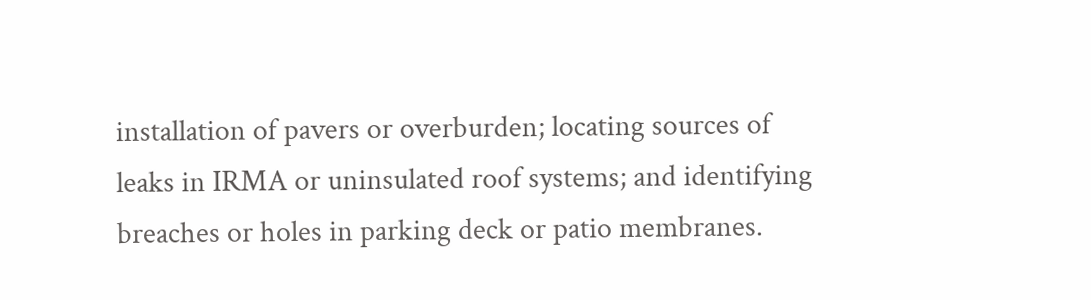installation of pavers or overburden; locating sources of leaks in IRMA or uninsulated roof systems; and identifying breaches or holes in parking deck or patio membranes.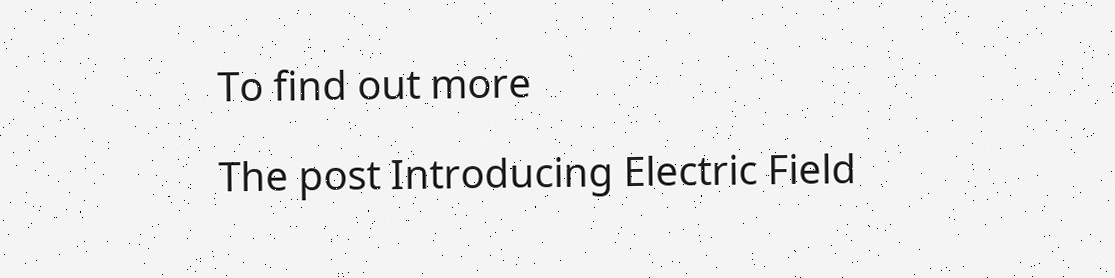To find out more

The post Introducing Electric Field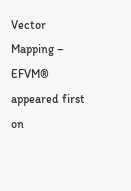Vector Mapping – EFVM® appeared first on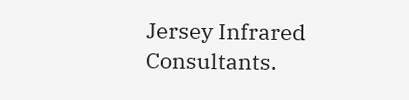Jersey Infrared Consultants.